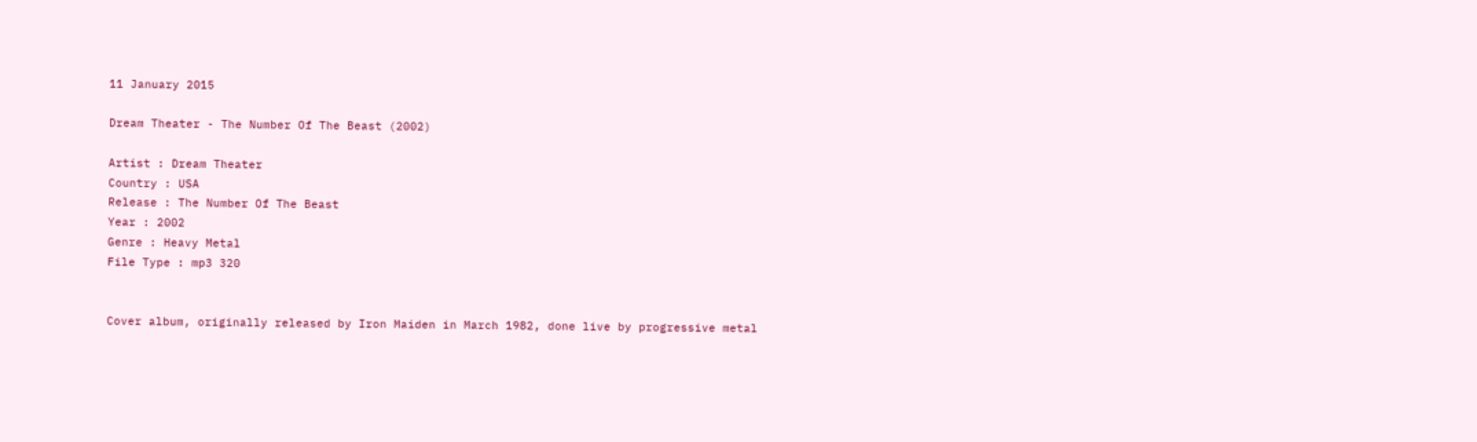11 January 2015

Dream Theater - The Number Of The Beast (2002)

Artist : Dream Theater
Country : USA
Release : The Number Of The Beast
Year : 2002
Genre : Heavy Metal
File Type : mp3 320


Cover album, originally released by Iron Maiden in March 1982, done live by progressive metal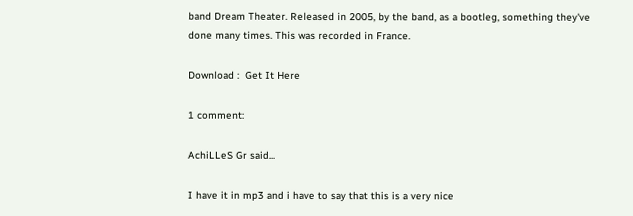band Dream Theater. Released in 2005, by the band, as a bootleg, something they've done many times. This was recorded in France.

Download :  Get It Here

1 comment:

AchiLLeS Gr said...

I have it in mp3 and i have to say that this is a very nice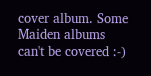cover album. Some Maiden albums can't be covered :-)